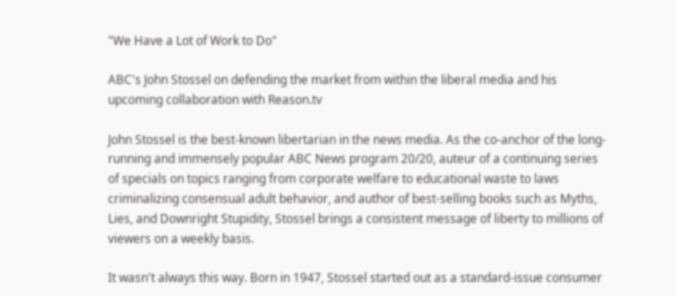"We Have a Lot of Work to Do"

ABC's John Stossel on defending the market from within the liberal media and his upcoming collaboration with Reason.tv

John Stossel is the best-known libertarian in the news media. As the co-anchor of the long-running and immensely popular ABC News program 20/20, auteur of a continuing series of specials on topics ranging from corporate welfare to educational waste to laws criminalizing consensual adult behavior, and author of best-selling books such as Myths, Lies, and Downright Stupidity, Stossel brings a consistent message of liberty to millions of viewers on a weekly basis.

It wasn't always this way. Born in 1947, Stossel started out as a standard-issue consumer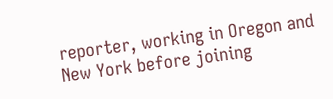reporter, working in Oregon and New York before joining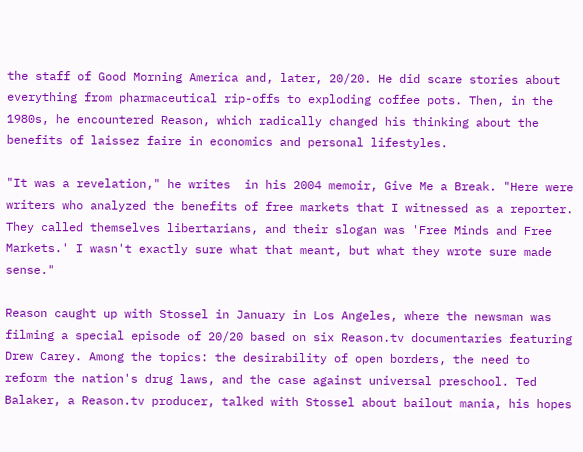the staff of Good Morning America and, later, 20/20. He did scare stories about everything from pharmaceutical rip-offs to exploding coffee pots. Then, in the 1980s, he encountered Reason, which radically changed his thinking about the benefits of laissez faire in economics and personal lifestyles.

"It was a revelation," he writes  in his 2004 memoir, Give Me a Break. "Here were writers who analyzed the benefits of free markets that I witnessed as a reporter. They called themselves libertarians, and their slogan was 'Free Minds and Free Markets.' I wasn't exactly sure what that meant, but what they wrote sure made sense."

Reason caught up with Stossel in January in Los Angeles, where the newsman was filming a special episode of 20/20 based on six Reason.tv documentaries featuring Drew Carey. Among the topics: the desirability of open borders, the need to reform the nation's drug laws, and the case against universal preschool. Ted Balaker, a Reason.tv producer, talked with Stossel about bailout mania, his hopes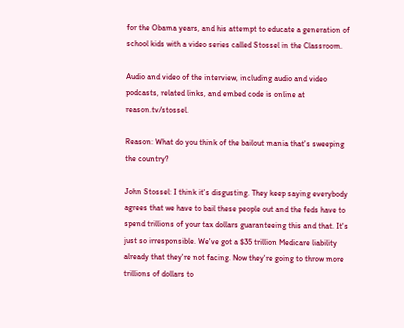for the Obama years, and his attempt to educate a generation of school kids with a video series called Stossel in the Classroom.

Audio and video of the interview, including audio and video podcasts, related links, and embed code is online at reason.tv/stossel.

Reason: What do you think of the bailout mania that's sweeping the country?

John Stossel: I think it's disgusting. They keep saying everybody agrees that we have to bail these people out and the feds have to spend trillions of your tax dollars guaranteeing this and that. It's just so irresponsible. We've got a $35 trillion Medicare liability already that they're not facing. Now they're going to throw more trillions of dollars to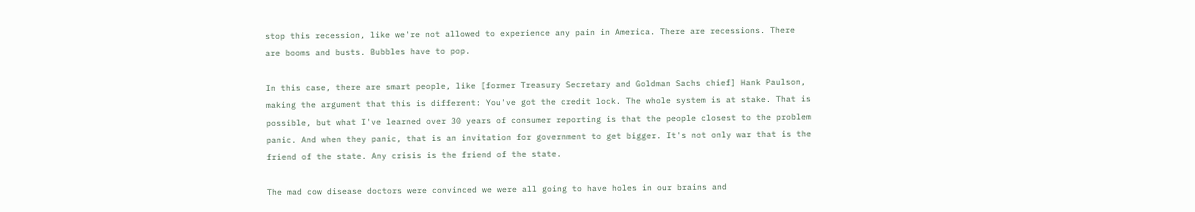stop this recession, like we're not allowed to experience any pain in America. There are recessions. There are booms and busts. Bubbles have to pop.

In this case, there are smart people, like [former Treasury Secretary and Goldman Sachs chief] Hank Paulson, making the argument that this is different: You've got the credit lock. The whole system is at stake. That is possible, but what I've learned over 30 years of consumer reporting is that the people closest to the problem panic. And when they panic, that is an invitation for government to get bigger. It's not only war that is the friend of the state. Any crisis is the friend of the state.

The mad cow disease doctors were convinced we were all going to have holes in our brains and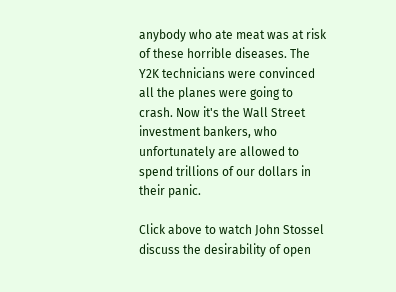anybody who ate meat was at risk of these horrible diseases. The Y2K technicians were convinced all the planes were going to crash. Now it's the Wall Street investment bankers, who unfortunately are allowed to spend trillions of our dollars in their panic.

Click above to watch John Stossel discuss the desirability of open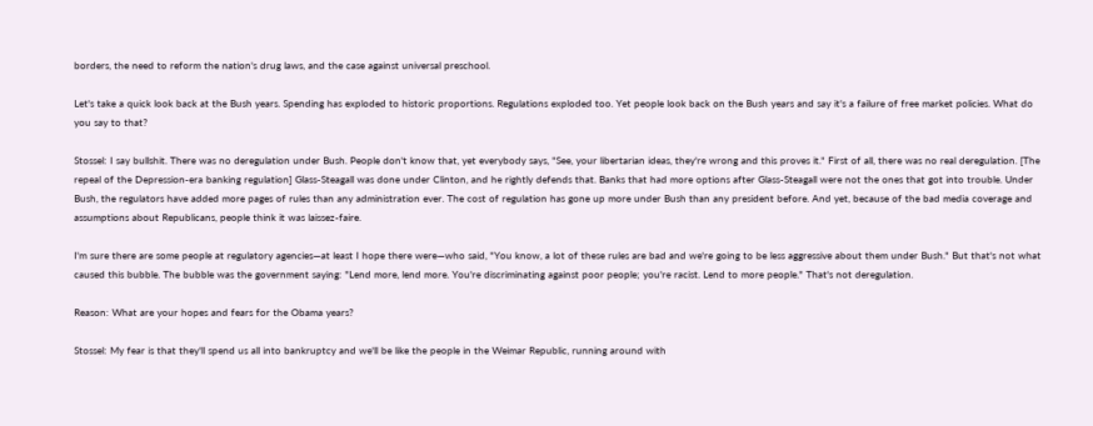borders, the need to reform the nation's drug laws, and the case against universal preschool.

Let's take a quick look back at the Bush years. Spending has exploded to historic proportions. Regulations exploded too. Yet people look back on the Bush years and say it's a failure of free market policies. What do you say to that?

Stossel: I say bullshit. There was no deregulation under Bush. People don't know that, yet everybody says, "See, your libertarian ideas, they're wrong and this proves it." First of all, there was no real deregulation. [The repeal of the Depression-era banking regulation] Glass-Steagall was done under Clinton, and he rightly defends that. Banks that had more options after Glass-Steagall were not the ones that got into trouble. Under Bush, the regulators have added more pages of rules than any administration ever. The cost of regulation has gone up more under Bush than any president before. And yet, because of the bad media coverage and assumptions about Republicans, people think it was laissez-faire.

I'm sure there are some people at regulatory agencies—at least I hope there were—who said, "You know, a lot of these rules are bad and we're going to be less aggressive about them under Bush." But that's not what caused this bubble. The bubble was the government saying: "Lend more, lend more. You're discriminating against poor people; you're racist. Lend to more people." That's not deregulation.

Reason: What are your hopes and fears for the Obama years?

Stossel: My fear is that they'll spend us all into bankruptcy and we'll be like the people in the Weimar Republic, running around with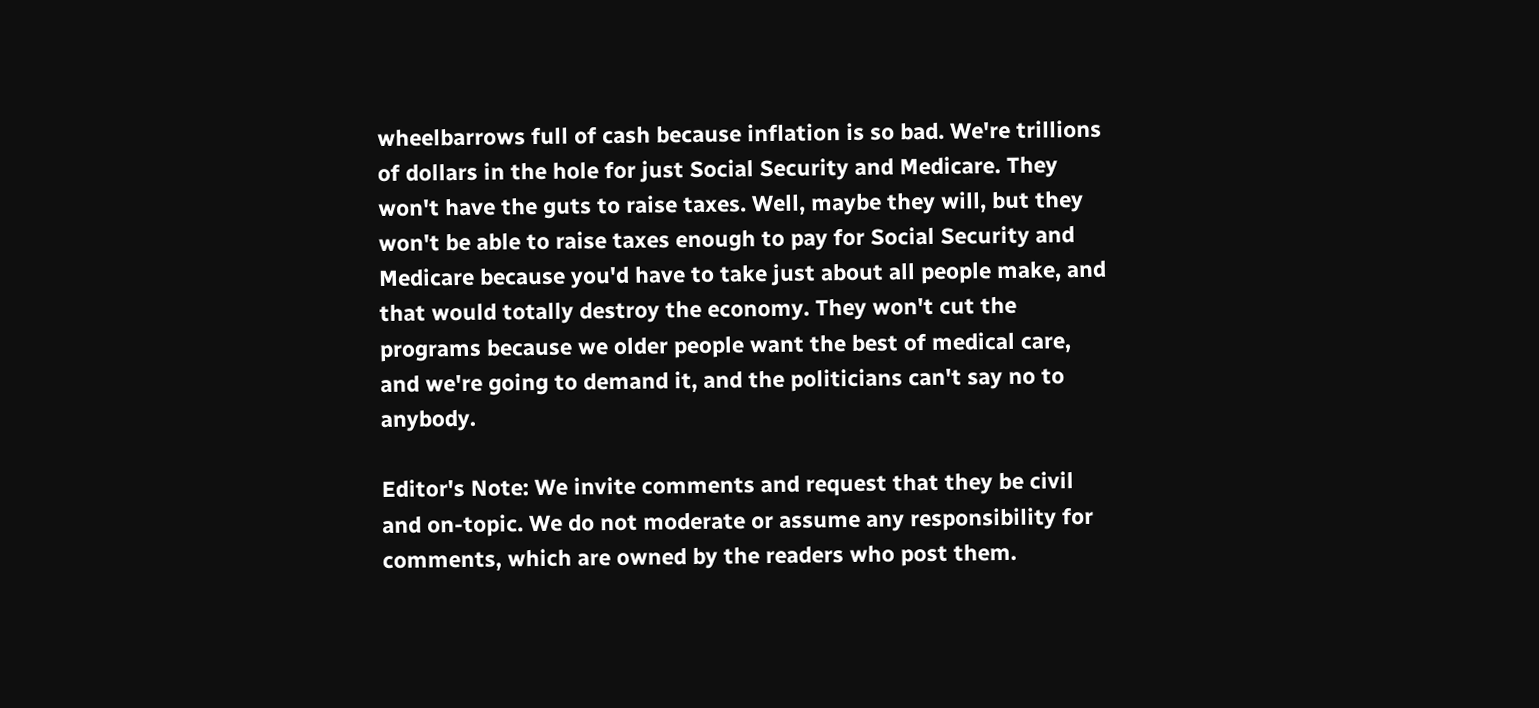wheelbarrows full of cash because inflation is so bad. We're trillions of dollars in the hole for just Social Security and Medicare. They won't have the guts to raise taxes. Well, maybe they will, but they won't be able to raise taxes enough to pay for Social Security and Medicare because you'd have to take just about all people make, and that would totally destroy the economy. They won't cut the programs because we older people want the best of medical care, and we're going to demand it, and the politicians can't say no to anybody.

Editor's Note: We invite comments and request that they be civil and on-topic. We do not moderate or assume any responsibility for comments, which are owned by the readers who post them.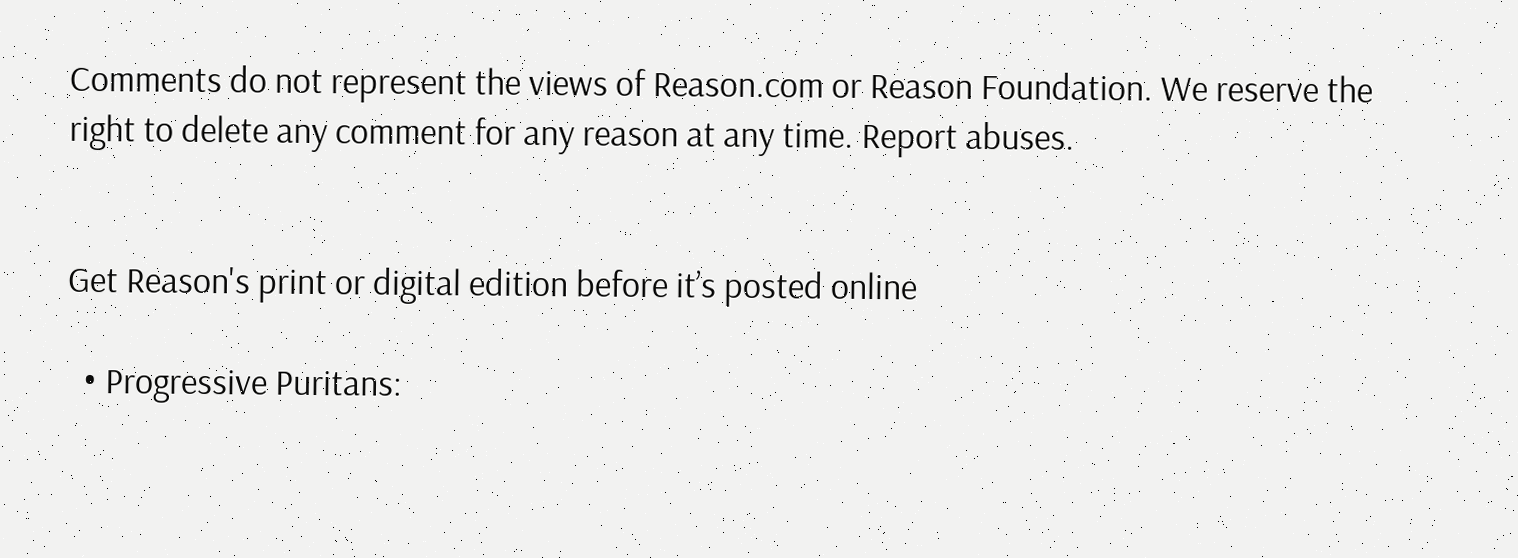Comments do not represent the views of Reason.com or Reason Foundation. We reserve the right to delete any comment for any reason at any time. Report abuses.


Get Reason's print or digital edition before it’s posted online

  • Progressive Puritans: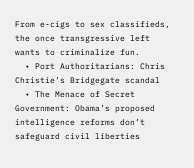From e-cigs to sex classifieds, the once transgressive left wants to criminalize fun.
  • Port Authoritarians: Chris Christie’s Bridgegate scandal
  • The Menace of Secret Government: Obama’s proposed intelligence reforms don’t safeguard civil liberties